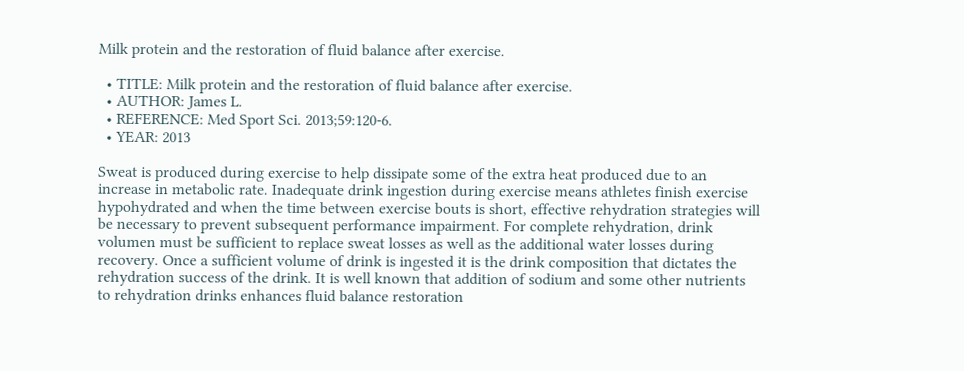Milk protein and the restoration of fluid balance after exercise.

  • TITLE: Milk protein and the restoration of fluid balance after exercise.
  • AUTHOR: James L.
  • REFERENCE: Med Sport Sci. 2013;59:120-6.
  • YEAR: 2013

Sweat is produced during exercise to help dissipate some of the extra heat produced due to an increase in metabolic rate. Inadequate drink ingestion during exercise means athletes finish exercise hypohydrated and when the time between exercise bouts is short, effective rehydration strategies will be necessary to prevent subsequent performance impairment. For complete rehydration, drink volumen must be sufficient to replace sweat losses as well as the additional water losses during recovery. Once a sufficient volume of drink is ingested it is the drink composition that dictates the rehydration success of the drink. It is well known that addition of sodium and some other nutrients to rehydration drinks enhances fluid balance restoration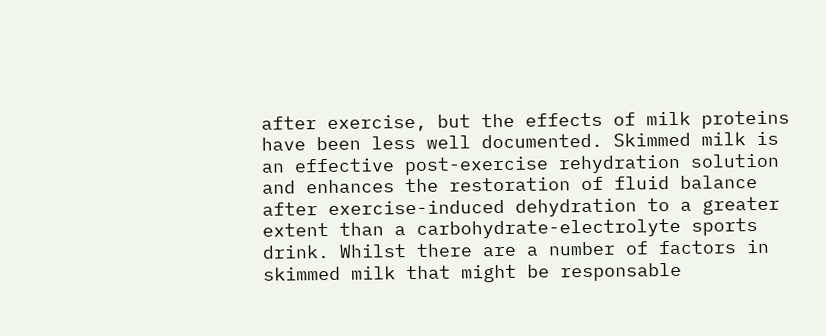after exercise, but the effects of milk proteins have been less well documented. Skimmed milk is an effective post-exercise rehydration solution and enhances the restoration of fluid balance after exercise-induced dehydration to a greater extent than a carbohydrate-electrolyte sports drink. Whilst there are a number of factors in skimmed milk that might be responsable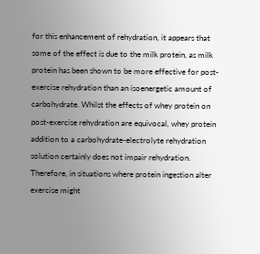for this enhancement of rehydration, it appears that some of the effect is due to the milk protein, as milk protein has been shown to be more effective for post-exercise rehydration than an isoenergetic amount of carbohydrate. Whilst the effects of whey protein on post-exercise rehydration are equivocal, whey protein addition to a carbohydrate-electrolyte rehydration solution certainly does not impair rehydration. Therefore, in situations where protein ingestion alter exercise might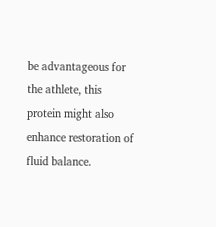be advantageous for the athlete, this protein might also enhance restoration of fluid balance.